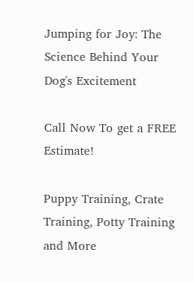Jumping for Joy: The Science Behind Your Dog's Excitement

Call Now To get a FREE Estimate!

Puppy Training, Crate Training, Potty Training and More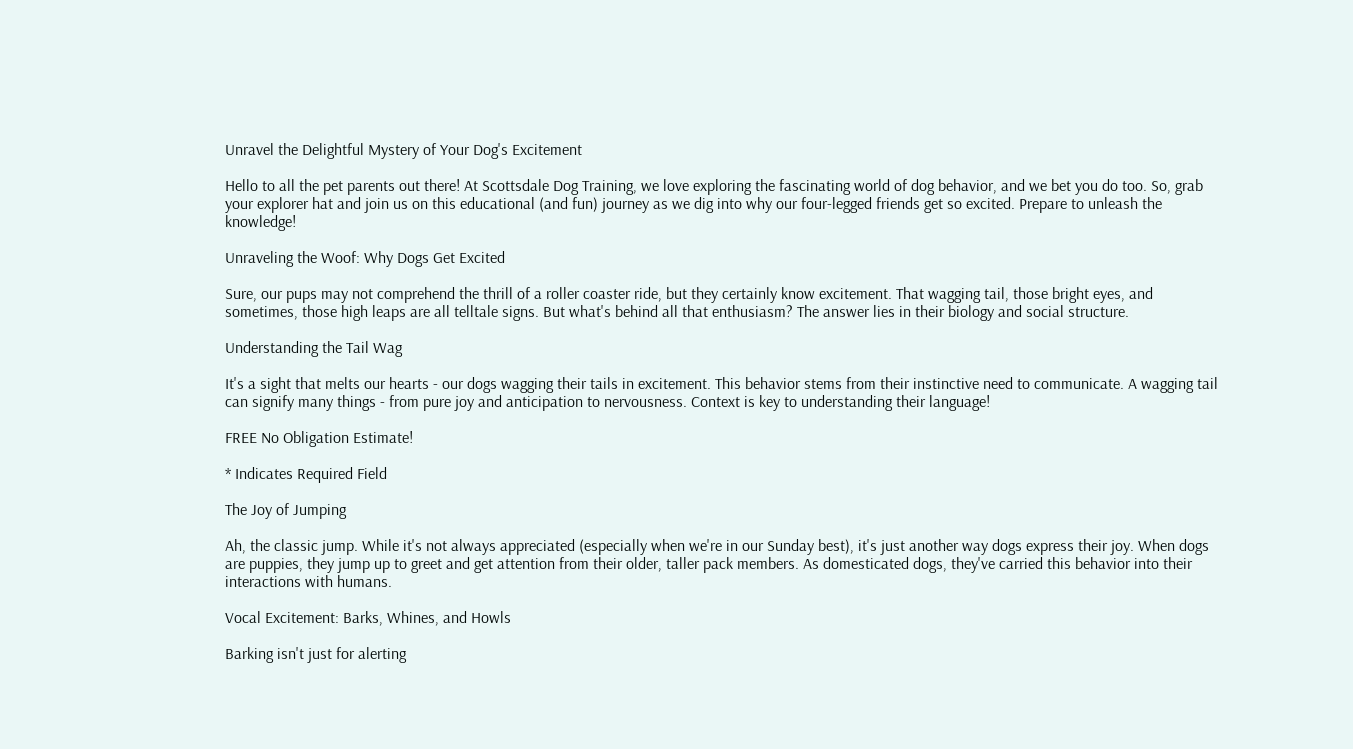Unravel the Delightful Mystery of Your Dog's Excitement

Hello to all the pet parents out there! At Scottsdale Dog Training, we love exploring the fascinating world of dog behavior, and we bet you do too. So, grab your explorer hat and join us on this educational (and fun) journey as we dig into why our four-legged friends get so excited. Prepare to unleash the knowledge!

Unraveling the Woof: Why Dogs Get Excited

Sure, our pups may not comprehend the thrill of a roller coaster ride, but they certainly know excitement. That wagging tail, those bright eyes, and sometimes, those high leaps are all telltale signs. But what's behind all that enthusiasm? The answer lies in their biology and social structure.

Understanding the Tail Wag

It's a sight that melts our hearts - our dogs wagging their tails in excitement. This behavior stems from their instinctive need to communicate. A wagging tail can signify many things - from pure joy and anticipation to nervousness. Context is key to understanding their language!

FREE No Obligation Estimate!

* Indicates Required Field

The Joy of Jumping

Ah, the classic jump. While it's not always appreciated (especially when we're in our Sunday best), it's just another way dogs express their joy. When dogs are puppies, they jump up to greet and get attention from their older, taller pack members. As domesticated dogs, they've carried this behavior into their interactions with humans.

Vocal Excitement: Barks, Whines, and Howls

Barking isn't just for alerting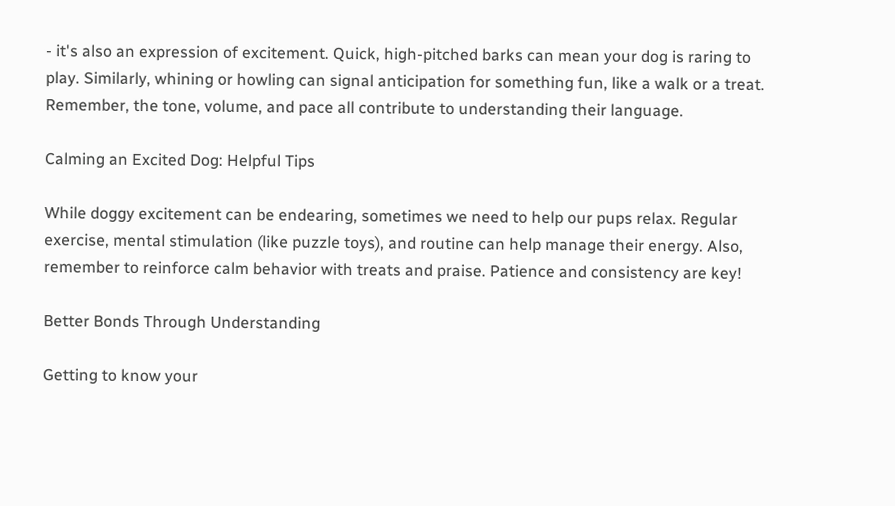- it's also an expression of excitement. Quick, high-pitched barks can mean your dog is raring to play. Similarly, whining or howling can signal anticipation for something fun, like a walk or a treat. Remember, the tone, volume, and pace all contribute to understanding their language.

Calming an Excited Dog: Helpful Tips

While doggy excitement can be endearing, sometimes we need to help our pups relax. Regular exercise, mental stimulation (like puzzle toys), and routine can help manage their energy. Also, remember to reinforce calm behavior with treats and praise. Patience and consistency are key!

Better Bonds Through Understanding

Getting to know your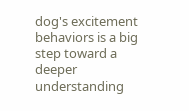dog's excitement behaviors is a big step toward a deeper understanding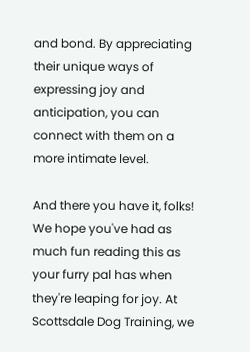and bond. By appreciating their unique ways of expressing joy and anticipation, you can connect with them on a more intimate level.

And there you have it, folks! We hope you've had as much fun reading this as your furry pal has when they're leaping for joy. At Scottsdale Dog Training, we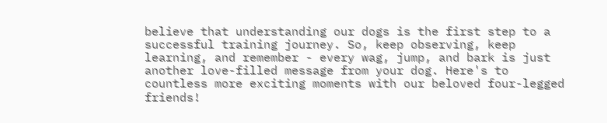believe that understanding our dogs is the first step to a successful training journey. So, keep observing, keep learning, and remember - every wag, jump, and bark is just another love-filled message from your dog. Here's to countless more exciting moments with our beloved four-legged friends!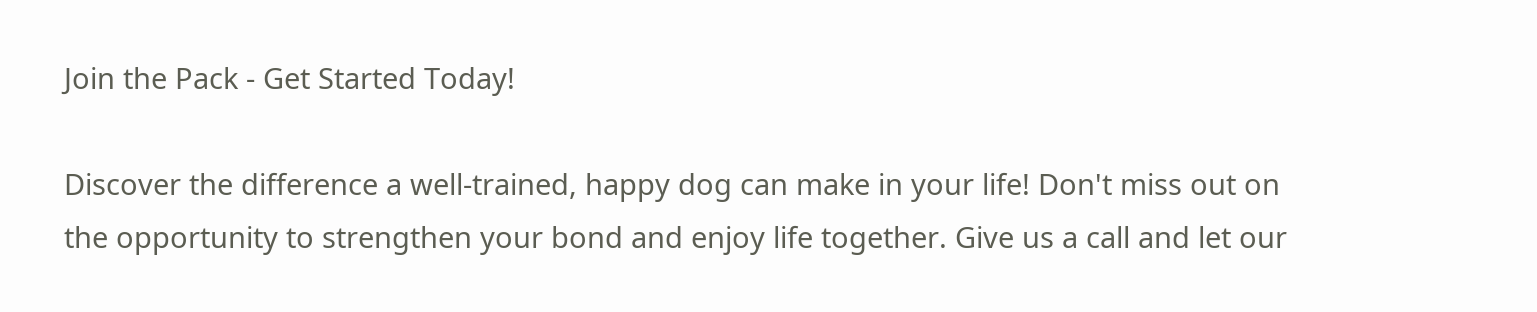Join the Pack - Get Started Today!

Discover the difference a well-trained, happy dog can make in your life! Don't miss out on the opportunity to strengthen your bond and enjoy life together. Give us a call and let our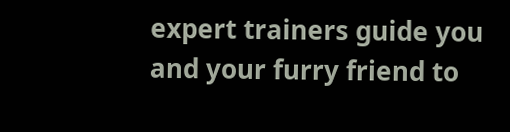expert trainers guide you and your furry friend to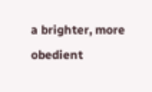a brighter, more obedient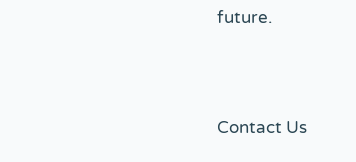future.




Contact Us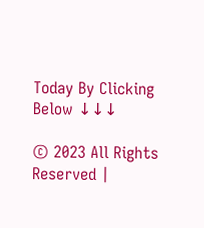Today By Clicking Below ↓↓↓

© 2023 All Rights Reserved |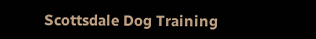Scottsdale Dog Training